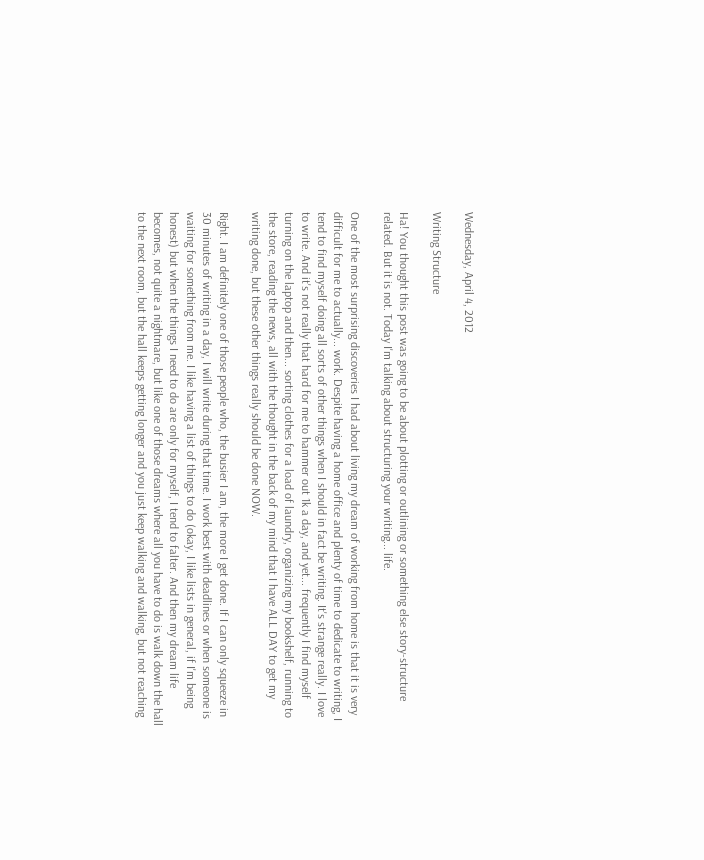Wednesday, April 4, 2012

Writing Structure

Ha! You thought this post was going to be about plotting or outlining or something else story-structure related. But it is not. Today I'm talking about structuring your writing... life.

One of the most surprising discoveries I had about living my dream of working from home is that it is very difficult for me to actually... work. Despite having a home office and plenty of time to dedicate to writing, I tend to find myself doing all sorts of other things when I should in fact be writing. It's strange really. I love to write. And it's not really that hard for me to hammer out 1k a day, and yet... frequently I find myself turning on the laptop and then... sorting clothes for a load of laundry, organizing my bookshelf, running to the store, reading the news, all with the thought in the back of my mind that I have ALL DAY to get my writing done, but these other things really should be done NOW.

Right. I am definitely one of those people who, the busier I am, the more I get done. If I can only squeeze in 30 minutes of writing in a day, I will write during that time. I work best with deadlines or when someone is waiting for something from me. I like having a list of things to do (okay, I like lists in general, if I'm being honest) but when the things I need to do are only for myself, I tend to falter. And then my dream life becomes, not quite a nightmare, but like one of those dreams where all you have to do is walk down the hall to the next room, but the hall keeps getting longer and you just keep walking and walking, but not reaching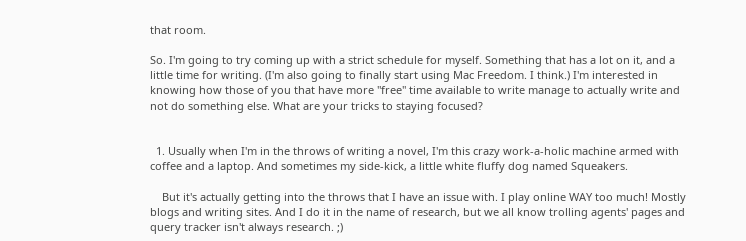that room.

So. I'm going to try coming up with a strict schedule for myself. Something that has a lot on it, and a little time for writing. (I'm also going to finally start using Mac Freedom. I think.) I'm interested in knowing how those of you that have more "free" time available to write manage to actually write and not do something else. What are your tricks to staying focused?


  1. Usually when I'm in the throws of writing a novel, I'm this crazy work-a-holic machine armed with coffee and a laptop. And sometimes my side-kick, a little white fluffy dog named Squeakers.

    But it's actually getting into the throws that I have an issue with. I play online WAY too much! Mostly blogs and writing sites. And I do it in the name of research, but we all know trolling agents' pages and query tracker isn't always research. ;)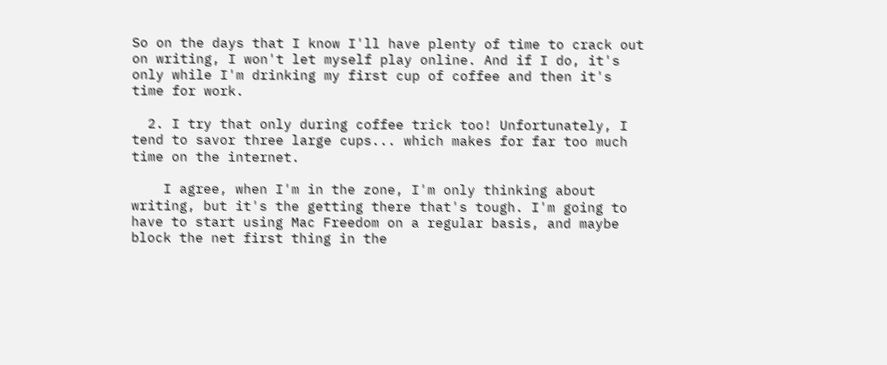So on the days that I know I'll have plenty of time to crack out on writing, I won't let myself play online. And if I do, it's only while I'm drinking my first cup of coffee and then it's time for work.

  2. I try that only during coffee trick too! Unfortunately, I tend to savor three large cups... which makes for far too much time on the internet.

    I agree, when I'm in the zone, I'm only thinking about writing, but it's the getting there that's tough. I'm going to have to start using Mac Freedom on a regular basis, and maybe block the net first thing in the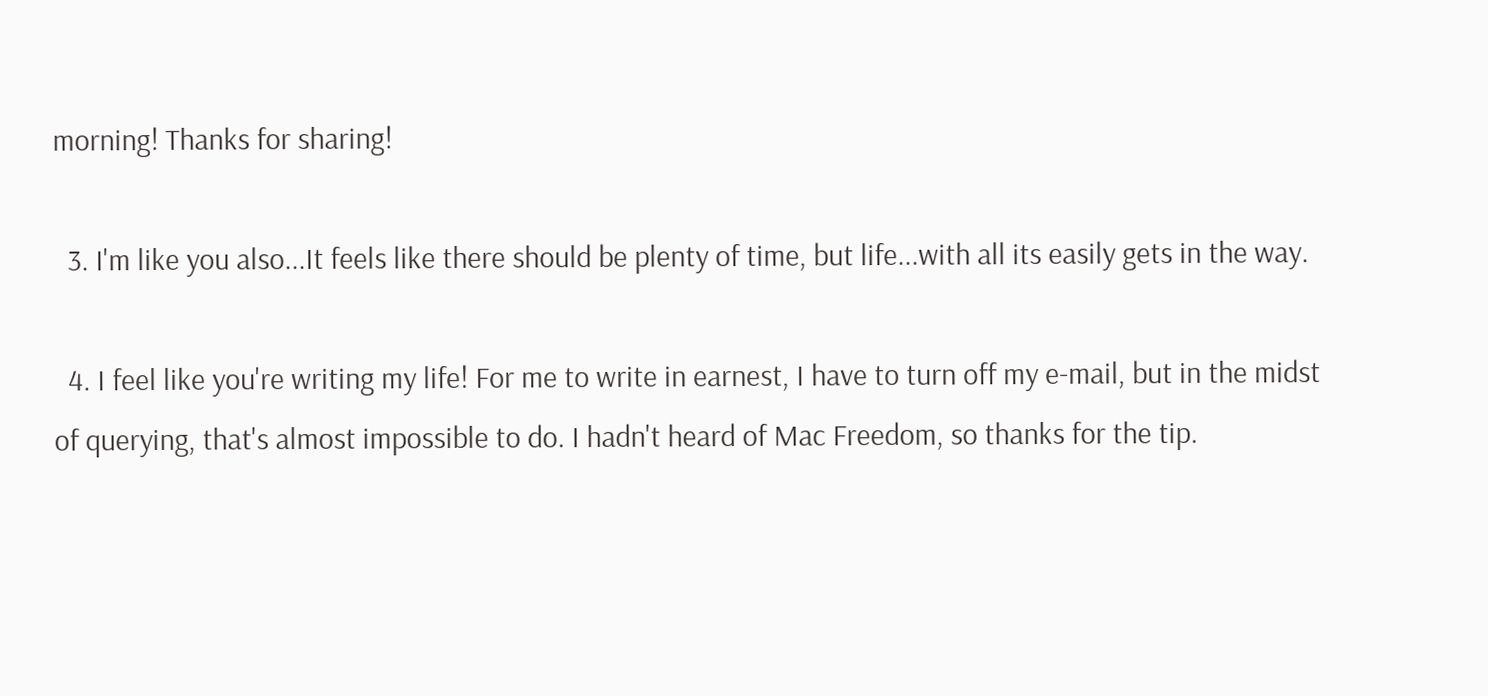morning! Thanks for sharing!

  3. I'm like you also...It feels like there should be plenty of time, but life...with all its easily gets in the way.

  4. I feel like you're writing my life! For me to write in earnest, I have to turn off my e-mail, but in the midst of querying, that's almost impossible to do. I hadn't heard of Mac Freedom, so thanks for the tip.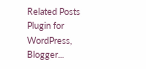Related Posts Plugin for WordPress, Blogger...